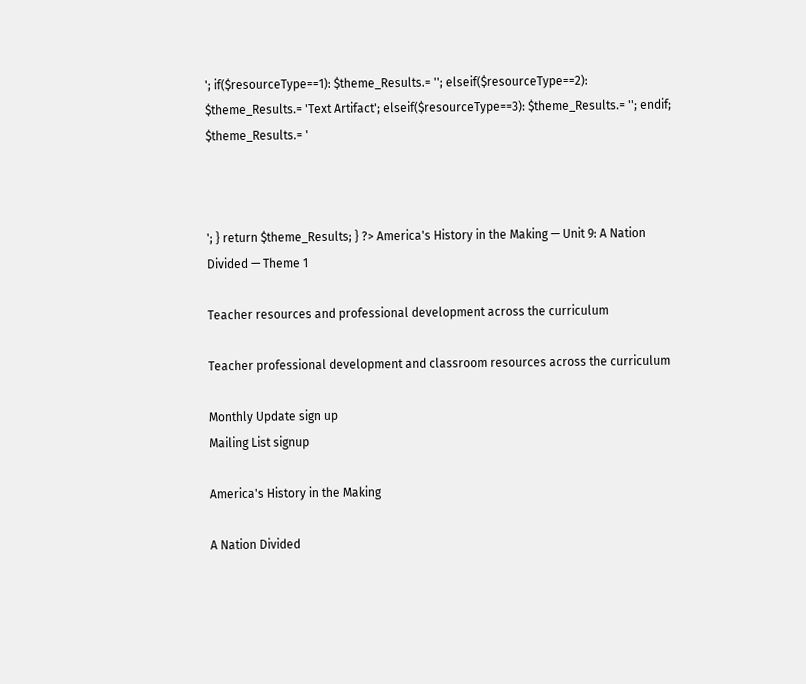'; if($resourceType==1): $theme_Results.= ''; elseif($resourceType==2): $theme_Results.= 'Text Artifact'; elseif($resourceType==3): $theme_Results.= ''; endif; $theme_Results.= '



'; } return $theme_Results; } ?> America's History in the Making — Unit 9: A Nation Divided — Theme 1

Teacher resources and professional development across the curriculum

Teacher professional development and classroom resources across the curriculum

Monthly Update sign up
Mailing List signup

America's History in the Making

A Nation Divided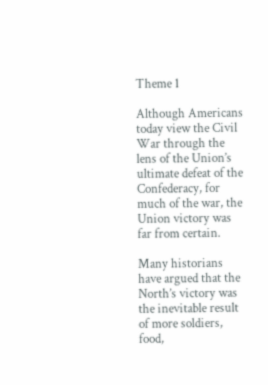Theme 1

Although Americans today view the Civil War through the lens of the Union’s ultimate defeat of the Confederacy, for much of the war, the Union victory was far from certain.

Many historians have argued that the North’s victory was the inevitable result of more soldiers, food,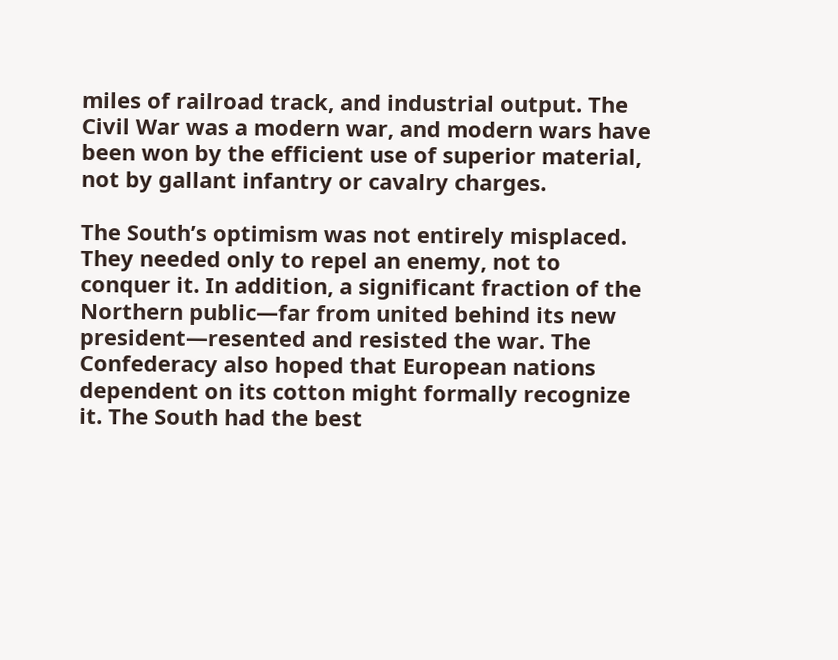miles of railroad track, and industrial output. The Civil War was a modern war, and modern wars have been won by the efficient use of superior material, not by gallant infantry or cavalry charges.

The South’s optimism was not entirely misplaced. They needed only to repel an enemy, not to conquer it. In addition, a significant fraction of the Northern public—far from united behind its new president—resented and resisted the war. The Confederacy also hoped that European nations dependent on its cotton might formally recognize it. The South had the best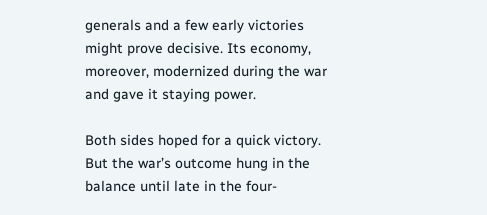generals and a few early victories might prove decisive. Its economy, moreover, modernized during the war and gave it staying power.

Both sides hoped for a quick victory. But the war’s outcome hung in the balance until late in the four-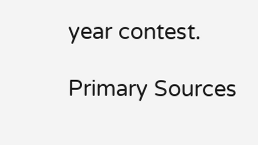year contest.

Primary Sources